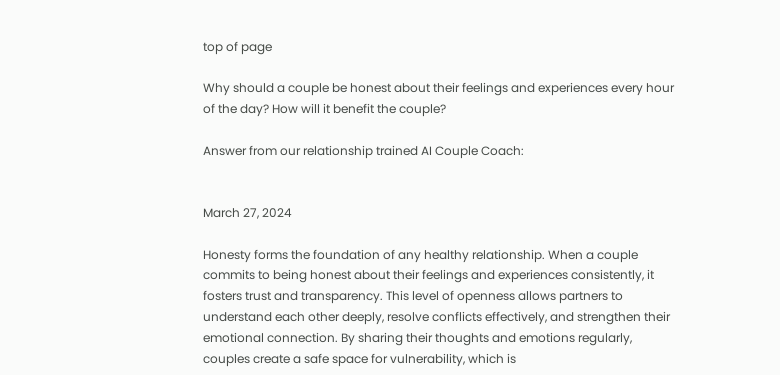top of page

Why should a couple be honest about their feelings and experiences every hour of the day? How will it benefit the couple?

Answer from our relationship trained AI Couple Coach:


March 27, 2024

Honesty forms the foundation of any healthy relationship. When a couple commits to being honest about their feelings and experiences consistently, it fosters trust and transparency. This level of openness allows partners to understand each other deeply, resolve conflicts effectively, and strengthen their emotional connection. By sharing their thoughts and emotions regularly, couples create a safe space for vulnerability, which is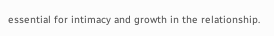essential for intimacy and growth in the relationship.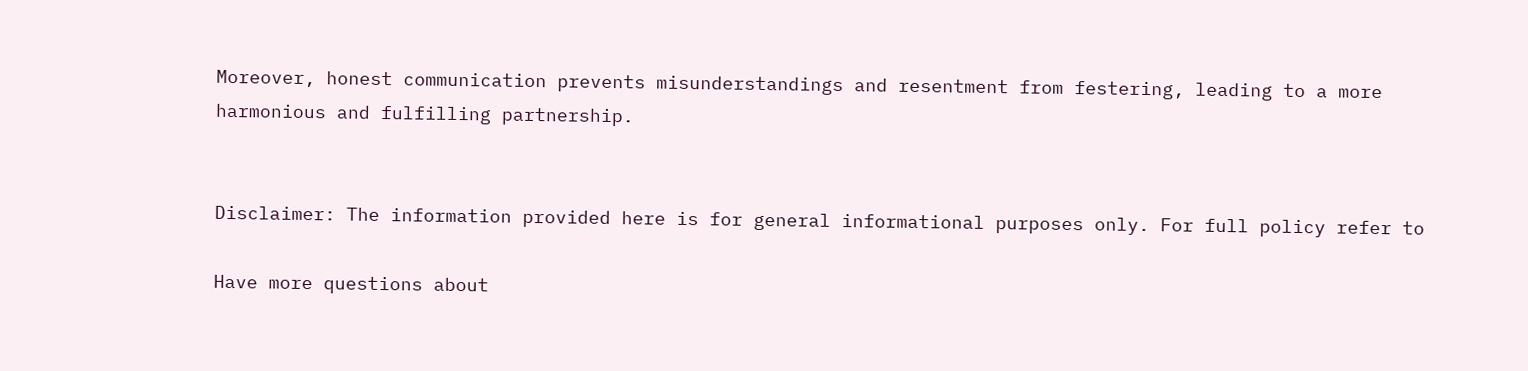Moreover, honest communication prevents misunderstandings and resentment from festering, leading to a more harmonious and fulfilling partnership.


Disclaimer: The information provided here is for general informational purposes only. For full policy refer to

Have more questions about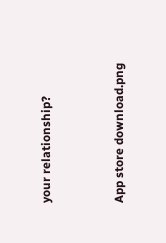your relationship?


App store download.png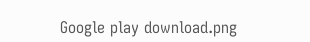Google play download.png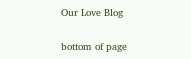Our Love Blog

bottom of page